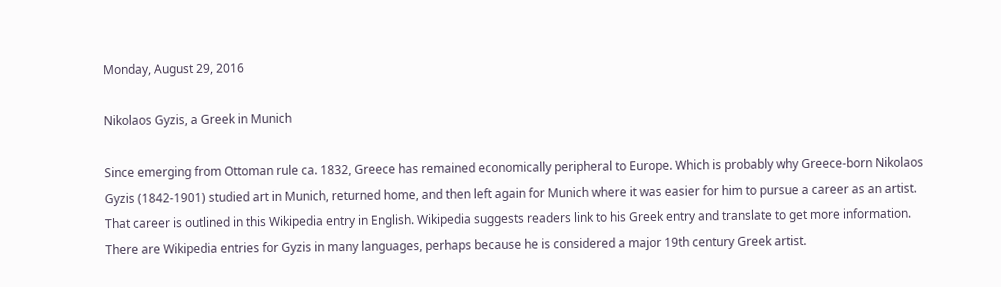Monday, August 29, 2016

Nikolaos Gyzis, a Greek in Munich

Since emerging from Ottoman rule ca. 1832, Greece has remained economically peripheral to Europe. Which is probably why Greece-born Nikolaos Gyzis (1842-1901) studied art in Munich, returned home, and then left again for Munich where it was easier for him to pursue a career as an artist. That career is outlined in this Wikipedia entry in English. Wikipedia suggests readers link to his Greek entry and translate to get more information. There are Wikipedia entries for Gyzis in many languages, perhaps because he is considered a major 19th century Greek artist.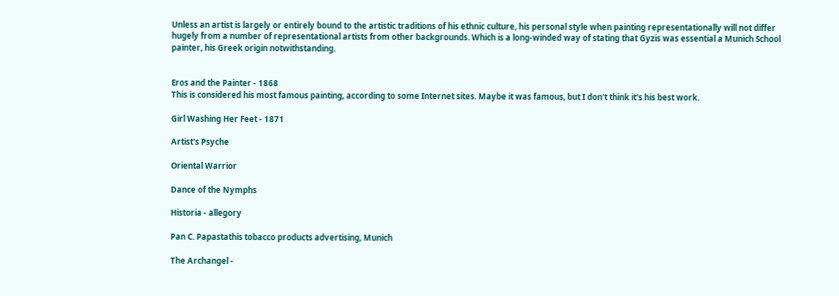Unless an artist is largely or entirely bound to the artistic traditions of his ethnic culture, his personal style when painting representationally will not differ hugely from a number of representational artists from other backgrounds. Which is a long-winded way of stating that Gyzis was essential a Munich School painter, his Greek origin notwithstanding.


Eros and the Painter - 1868
This is considered his most famous painting, according to some Internet sites. Maybe it was famous, but I don't think it's his best work.

Girl Washing Her Feet - 1871

Artist's Psyche

Oriental Warrior

Dance of the Nymphs

Historia - allegory

Pan C. Papastathis tobacco products advertising, Munich

The Archangel -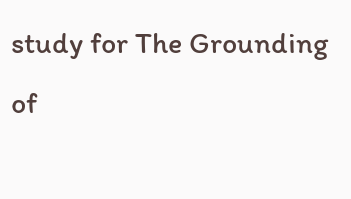study for The Grounding of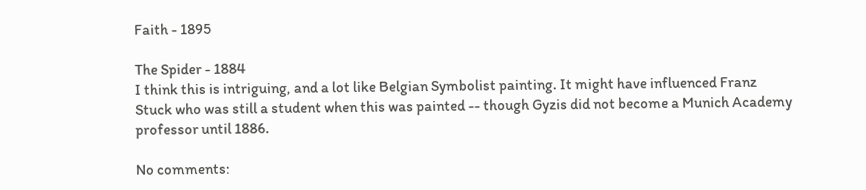Faith - 1895

The Spider - 1884
I think this is intriguing, and a lot like Belgian Symbolist painting. It might have influenced Franz Stuck who was still a student when this was painted -- though Gyzis did not become a Munich Academy professor until 1886.

No comments: